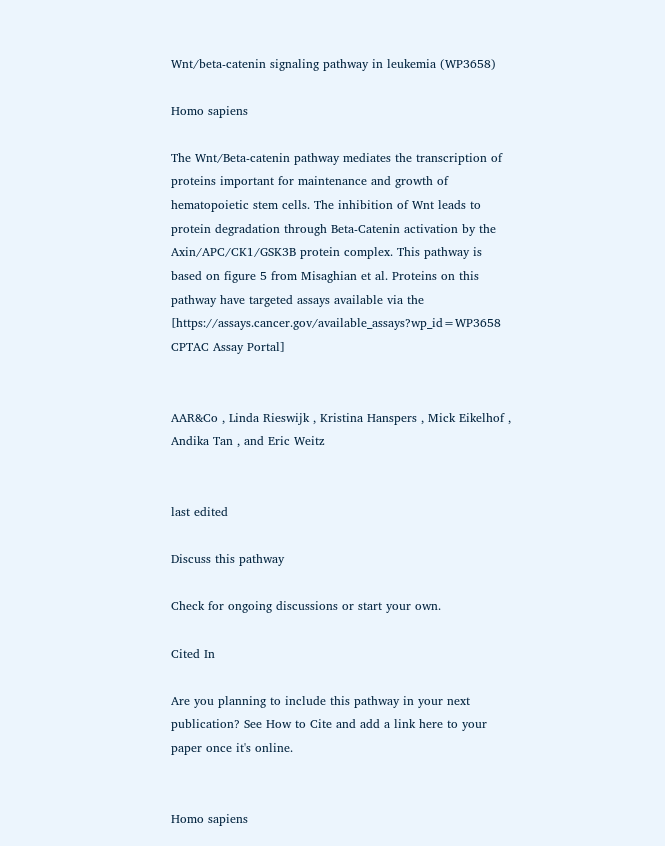Wnt/beta-catenin signaling pathway in leukemia (WP3658)

Homo sapiens

The Wnt/Beta-catenin pathway mediates the transcription of proteins important for maintenance and growth of hematopoietic stem cells. The inhibition of Wnt leads to protein degradation through Beta-Catenin activation by the Axin/APC/CK1/GSK3B protein complex. This pathway is based on figure 5 from Misaghian et al. Proteins on this pathway have targeted assays available via the [https://assays.cancer.gov/available_assays?wp_id=WP3658 CPTAC Assay Portal]


AAR&Co , Linda Rieswijk , Kristina Hanspers , Mick Eikelhof , Andika Tan , and Eric Weitz


last edited

Discuss this pathway

Check for ongoing discussions or start your own.

Cited In

Are you planning to include this pathway in your next publication? See How to Cite and add a link here to your paper once it's online.


Homo sapiens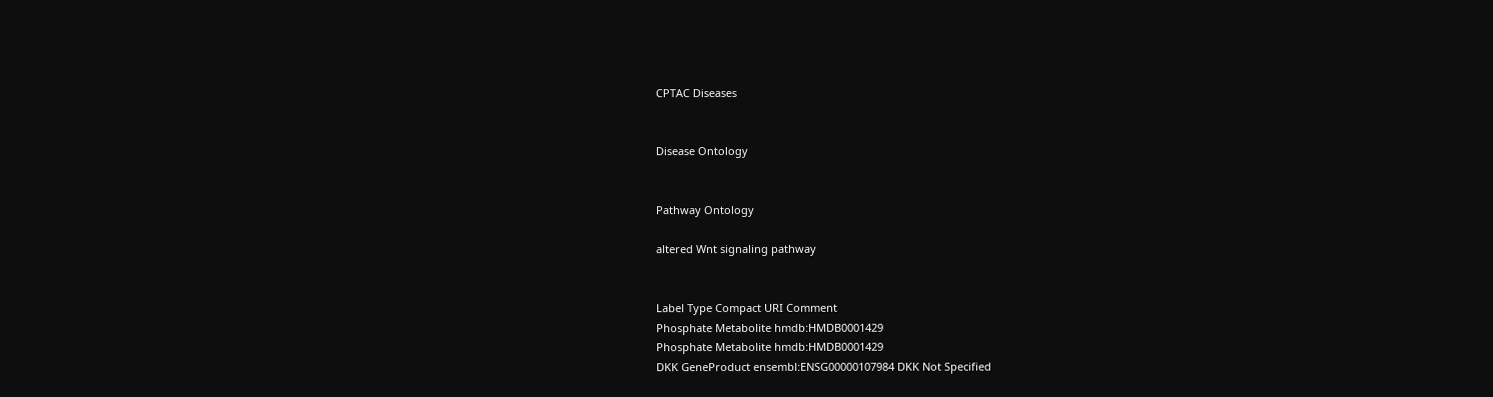CPTAC Diseases


Disease Ontology


Pathway Ontology

altered Wnt signaling pathway


Label Type Compact URI Comment
Phosphate Metabolite hmdb:HMDB0001429
Phosphate Metabolite hmdb:HMDB0001429
DKK GeneProduct ensembl:ENSG00000107984 DKK Not Specified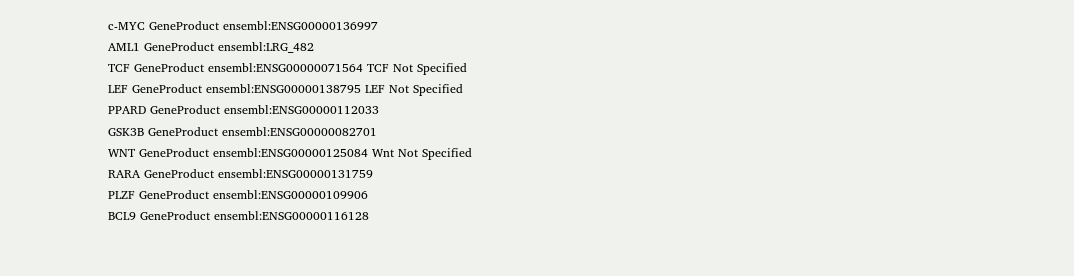c-MYC GeneProduct ensembl:ENSG00000136997
AML1 GeneProduct ensembl:LRG_482
TCF GeneProduct ensembl:ENSG00000071564 TCF Not Specified
LEF GeneProduct ensembl:ENSG00000138795 LEF Not Specified
PPARD GeneProduct ensembl:ENSG00000112033
GSK3B GeneProduct ensembl:ENSG00000082701
WNT GeneProduct ensembl:ENSG00000125084 Wnt Not Specified
RARA GeneProduct ensembl:ENSG00000131759
PLZF GeneProduct ensembl:ENSG00000109906
BCL9 GeneProduct ensembl:ENSG00000116128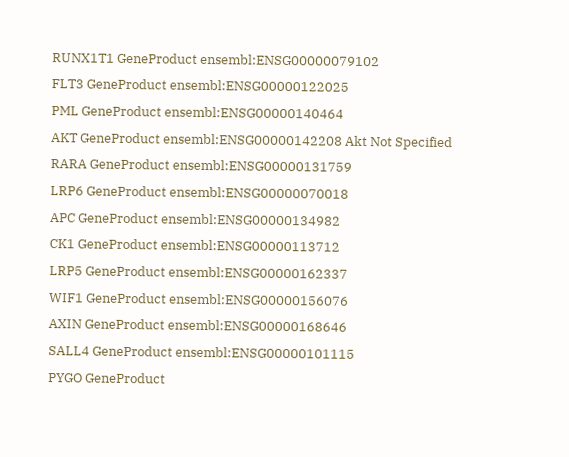RUNX1T1 GeneProduct ensembl:ENSG00000079102
FLT3 GeneProduct ensembl:ENSG00000122025
PML GeneProduct ensembl:ENSG00000140464
AKT GeneProduct ensembl:ENSG00000142208 Akt Not Specified
RARA GeneProduct ensembl:ENSG00000131759
LRP6 GeneProduct ensembl:ENSG00000070018
APC GeneProduct ensembl:ENSG00000134982
CK1 GeneProduct ensembl:ENSG00000113712
LRP5 GeneProduct ensembl:ENSG00000162337
WIF1 GeneProduct ensembl:ENSG00000156076
AXIN GeneProduct ensembl:ENSG00000168646
SALL4 GeneProduct ensembl:ENSG00000101115
PYGO GeneProduct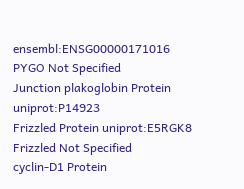ensembl:ENSG00000171016 PYGO Not Specified
Junction plakoglobin Protein uniprot:P14923
Frizzled Protein uniprot:E5RGK8 Frizzled Not Specified
cyclin-D1 Protein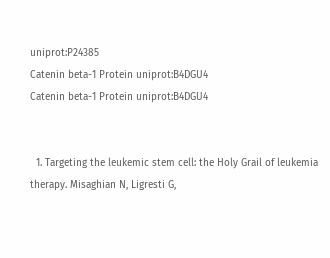uniprot:P24385
Catenin beta-1 Protein uniprot:B4DGU4
Catenin beta-1 Protein uniprot:B4DGU4


  1. Targeting the leukemic stem cell: the Holy Grail of leukemia therapy. Misaghian N, Ligresti G,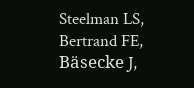Steelman LS, Bertrand FE, Bäsecke J,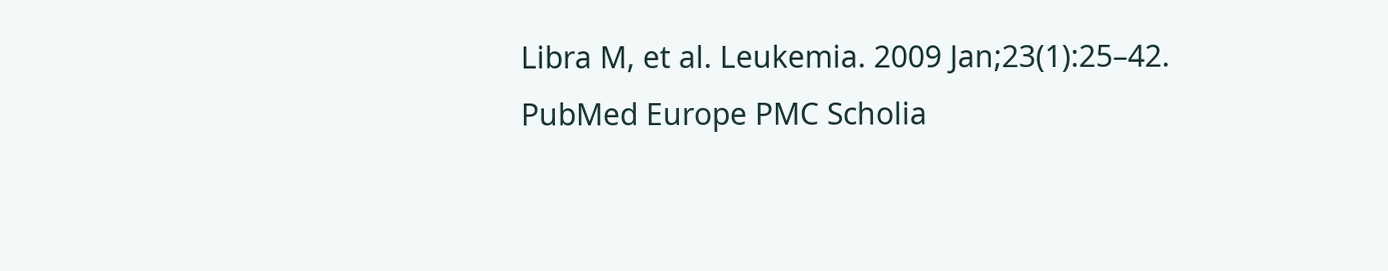Libra M, et al. Leukemia. 2009 Jan;23(1):25–42. PubMed Europe PMC Scholia